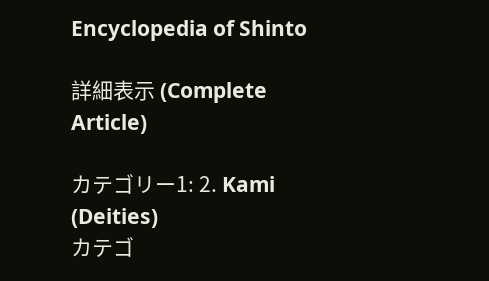Encyclopedia of Shinto

詳細表示 (Complete Article)

カテゴリー1: 2. Kami (Deities)
カテゴ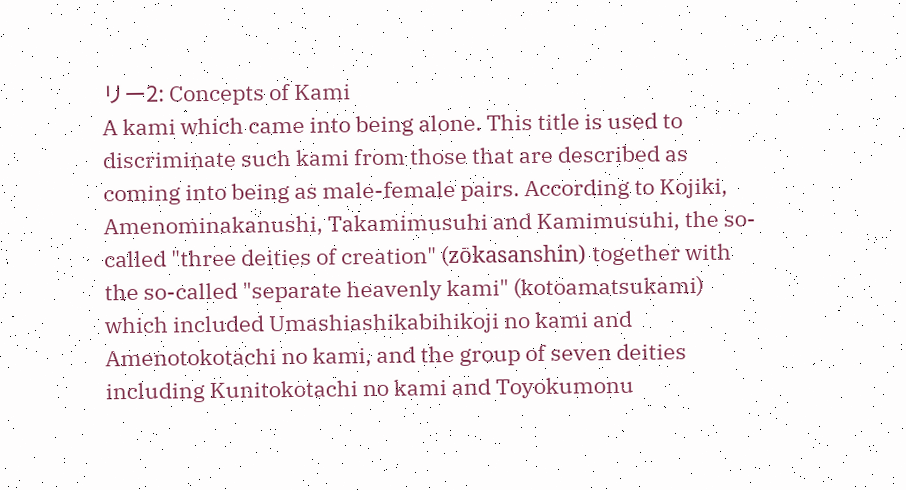リー2: Concepts of Kami
A kami which came into being alone. This title is used to discriminate such kami from those that are described as coming into being as male-female pairs. According to Kojiki, Amenominakanushi, Takamimusuhi and Kamimusuhi, the so-called "three deities of creation" (zōkasanshin) together with the so-called "separate heavenly kami" (kotoamatsukami) which included Umashiashikabihikoji no kami and Amenotokotachi no kami, and the group of seven deities including Kunitokotachi no kami and Toyokumonu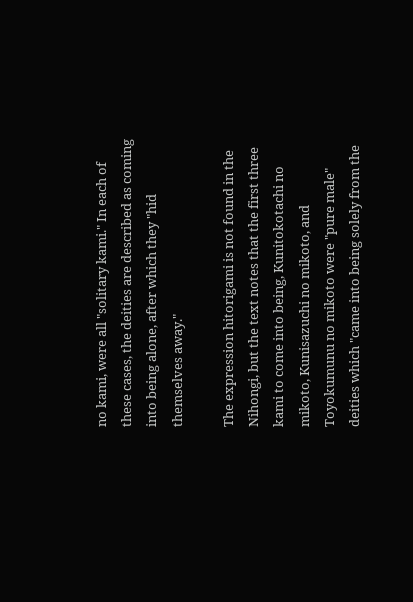no kami, were all "solitary kami." In each of these cases, the deities are described as coming into being alone, after which they "hid themselves away."

The expression hitorigami is not found in the Nihongi, but the text notes that the first three kami to come into being, Kunitokotachi no mikoto, Kunisazuchi no mikoto, and Toyokumunu no mikoto were "pure male" deities which "came into being solely from the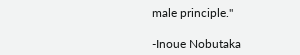male principle."

-Inoue Nobutaka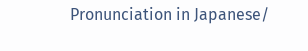Pronunciation in Japanese/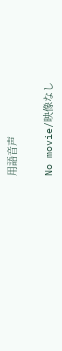用語音声

No movie/映像なし